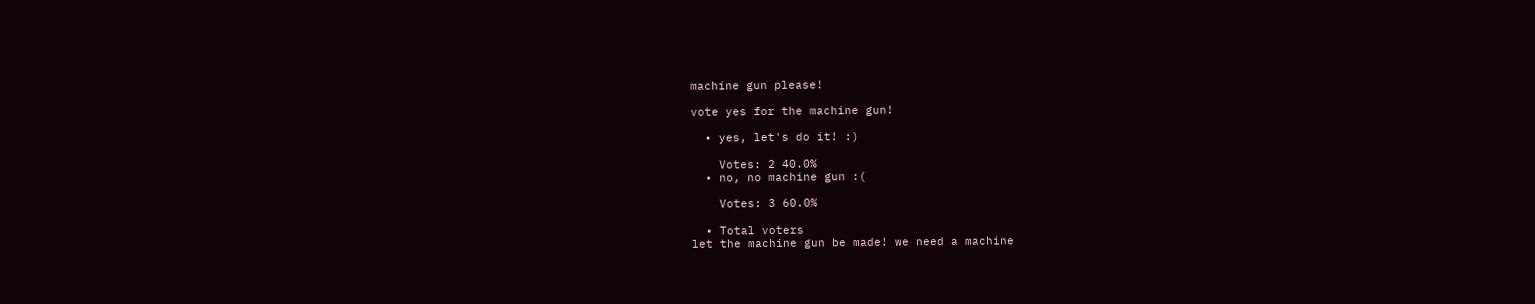machine gun please!

vote yes for the machine gun!

  • yes, let's do it! :)

    Votes: 2 40.0%
  • no, no machine gun :(

    Votes: 3 60.0%

  • Total voters
let the machine gun be made! we need a machine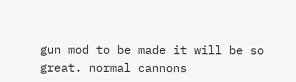gun mod to be made it will be so great. normal cannons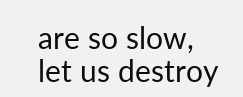are so slow, let us destroy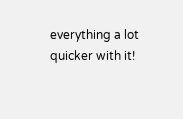everything a lot quicker with it!